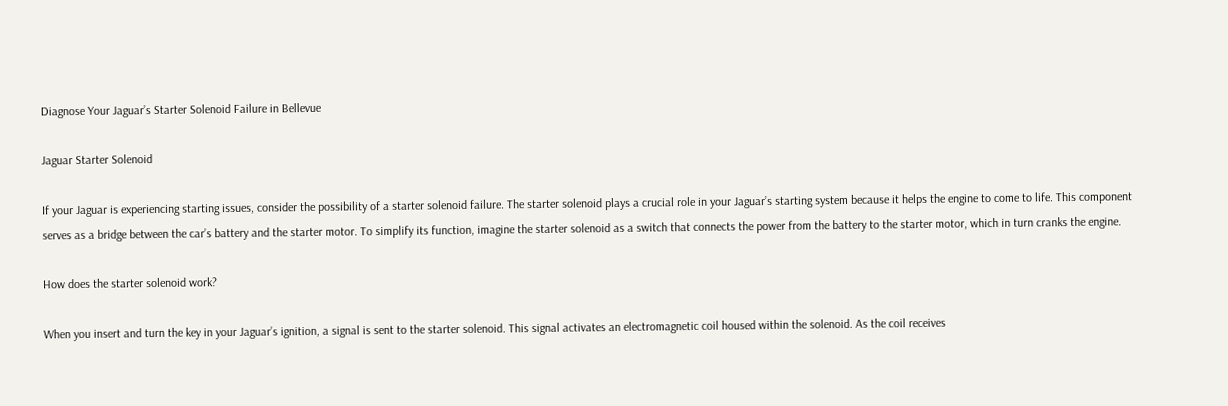Diagnose Your Jaguar’s Starter Solenoid Failure in Bellevue

Jaguar Starter Solenoid

If your Jaguar is experiencing starting issues, consider the possibility of a starter solenoid failure. The starter solenoid plays a crucial role in your Jaguar’s starting system because it helps the engine to come to life. This component serves as a bridge between the car’s battery and the starter motor. To simplify its function, imagine the starter solenoid as a switch that connects the power from the battery to the starter motor, which in turn cranks the engine.

How does the starter solenoid work?

When you insert and turn the key in your Jaguar’s ignition, a signal is sent to the starter solenoid. This signal activates an electromagnetic coil housed within the solenoid. As the coil receives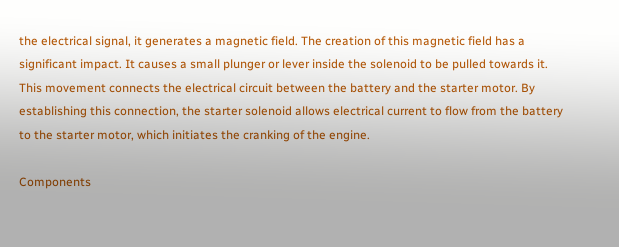the electrical signal, it generates a magnetic field. The creation of this magnetic field has a significant impact. It causes a small plunger or lever inside the solenoid to be pulled towards it. This movement connects the electrical circuit between the battery and the starter motor. By establishing this connection, the starter solenoid allows electrical current to flow from the battery to the starter motor, which initiates the cranking of the engine.

Components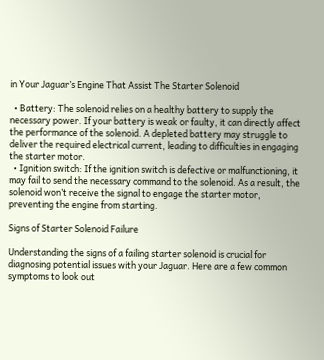in Your Jaguar’s Engine That Assist The Starter Solenoid

  • Battery: The solenoid relies on a healthy battery to supply the necessary power. If your battery is weak or faulty, it can directly affect the performance of the solenoid. A depleted battery may struggle to deliver the required electrical current, leading to difficulties in engaging the starter motor.
  • Ignition switch: If the ignition switch is defective or malfunctioning, it may fail to send the necessary command to the solenoid. As a result, the solenoid won’t receive the signal to engage the starter motor, preventing the engine from starting.

Signs of Starter Solenoid Failure

Understanding the signs of a failing starter solenoid is crucial for diagnosing potential issues with your Jaguar. Here are a few common symptoms to look out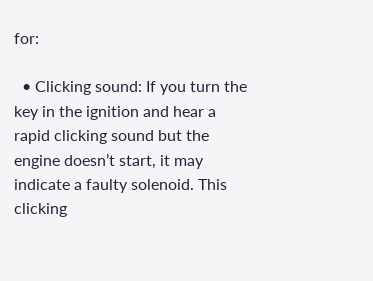for:

  • Clicking sound: If you turn the key in the ignition and hear a rapid clicking sound but the engine doesn’t start, it may indicate a faulty solenoid. This clicking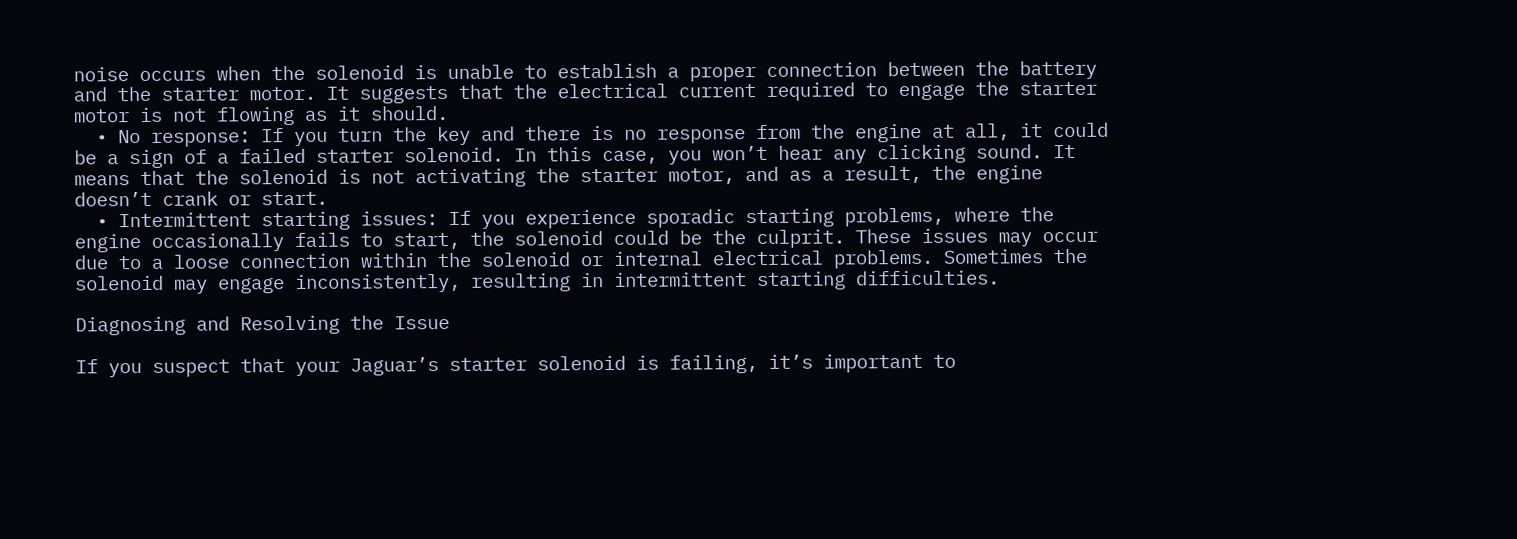noise occurs when the solenoid is unable to establish a proper connection between the battery and the starter motor. It suggests that the electrical current required to engage the starter motor is not flowing as it should.
  • No response: If you turn the key and there is no response from the engine at all, it could be a sign of a failed starter solenoid. In this case, you won’t hear any clicking sound. It means that the solenoid is not activating the starter motor, and as a result, the engine doesn’t crank or start.
  • Intermittent starting issues: If you experience sporadic starting problems, where the engine occasionally fails to start, the solenoid could be the culprit. These issues may occur due to a loose connection within the solenoid or internal electrical problems. Sometimes the solenoid may engage inconsistently, resulting in intermittent starting difficulties.

Diagnosing and Resolving the Issue

If you suspect that your Jaguar’s starter solenoid is failing, it’s important to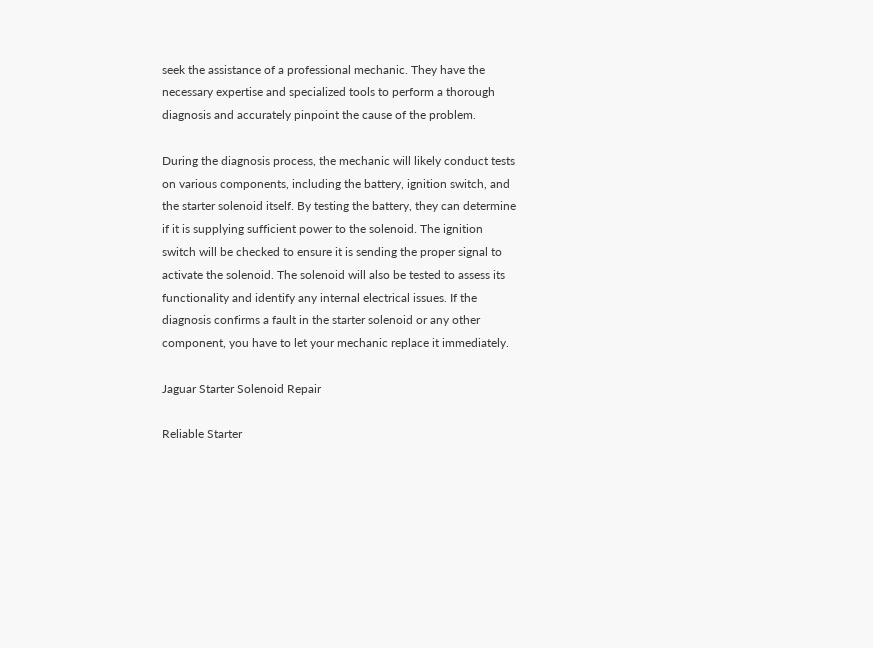seek the assistance of a professional mechanic. They have the necessary expertise and specialized tools to perform a thorough diagnosis and accurately pinpoint the cause of the problem.

During the diagnosis process, the mechanic will likely conduct tests on various components, including the battery, ignition switch, and the starter solenoid itself. By testing the battery, they can determine if it is supplying sufficient power to the solenoid. The ignition switch will be checked to ensure it is sending the proper signal to activate the solenoid. The solenoid will also be tested to assess its functionality and identify any internal electrical issues. If the diagnosis confirms a fault in the starter solenoid or any other component, you have to let your mechanic replace it immediately.

Jaguar Starter Solenoid Repair

Reliable Starter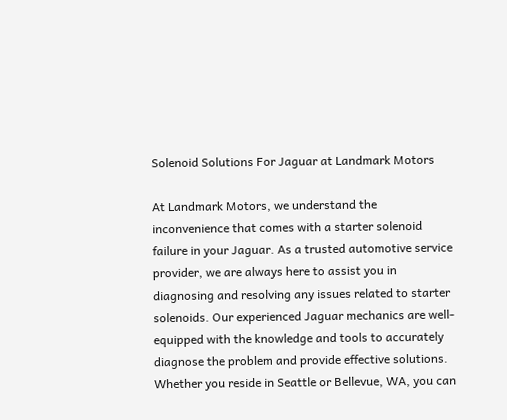Solenoid Solutions For Jaguar at Landmark Motors

At Landmark Motors, we understand the inconvenience that comes with a starter solenoid failure in your Jaguar. As a trusted automotive service provider, we are always here to assist you in diagnosing and resolving any issues related to starter solenoids. Our experienced Jaguar mechanics are well-equipped with the knowledge and tools to accurately diagnose the problem and provide effective solutions. Whether you reside in Seattle or Bellevue, WA, you can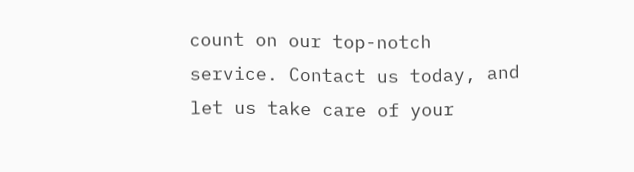count on our top-notch service. Contact us today, and let us take care of your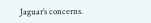Jaguar’s concerns.